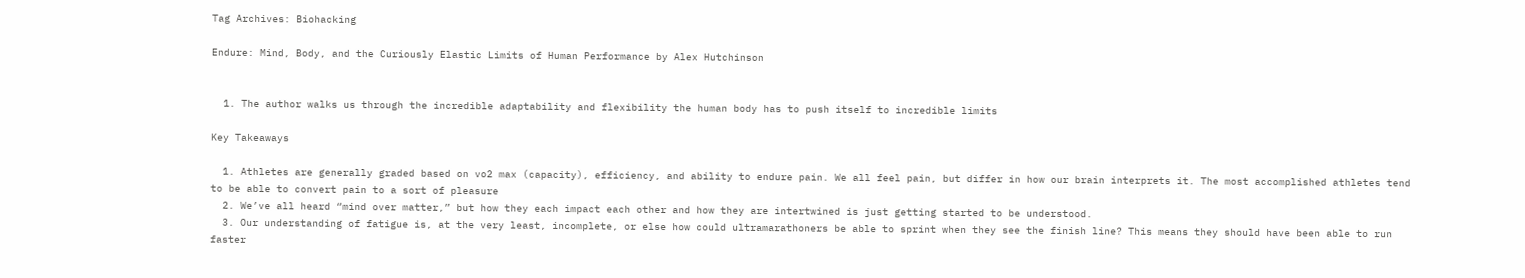Tag Archives: Biohacking

Endure: Mind, Body, and the Curiously Elastic Limits of Human Performance by Alex Hutchinson


  1. The author walks us through the incredible adaptability and flexibility the human body has to push itself to incredible limits

Key Takeaways

  1. Athletes are generally graded based on vo2 max (capacity), efficiency, and ability to endure pain. We all feel pain, but differ in how our brain interprets it. The most accomplished athletes tend to be able to convert pain to a sort of pleasure
  2. We’ve all heard “mind over matter,” but how they each impact each other and how they are intertwined is just getting started to be understood.
  3. Our understanding of fatigue is, at the very least, incomplete, or else how could ultramarathoners be able to sprint when they see the finish line? This means they should have been able to run faster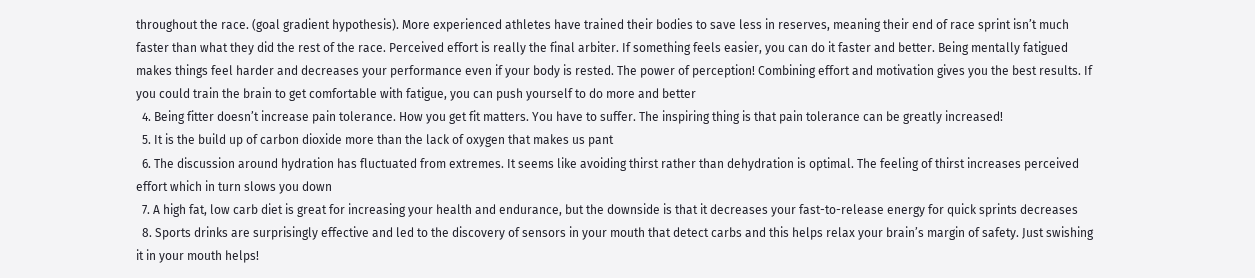throughout the race. (goal gradient hypothesis). More experienced athletes have trained their bodies to save less in reserves, meaning their end of race sprint isn’t much faster than what they did the rest of the race. Perceived effort is really the final arbiter. If something feels easier, you can do it faster and better. Being mentally fatigued makes things feel harder and decreases your performance even if your body is rested. The power of perception! Combining effort and motivation gives you the best results. If you could train the brain to get comfortable with fatigue, you can push yourself to do more and better
  4. Being fitter doesn’t increase pain tolerance. How you get fit matters. You have to suffer. The inspiring thing is that pain tolerance can be greatly increased!
  5. It is the build up of carbon dioxide more than the lack of oxygen that makes us pant
  6. The discussion around hydration has fluctuated from extremes. It seems like avoiding thirst rather than dehydration is optimal. The feeling of thirst increases perceived effort which in turn slows you down
  7. A high fat, low carb diet is great for increasing your health and endurance, but the downside is that it decreases your fast-to-release energy for quick sprints decreases
  8. Sports drinks are surprisingly effective and led to the discovery of sensors in your mouth that detect carbs and this helps relax your brain’s margin of safety. Just swishing it in your mouth helps!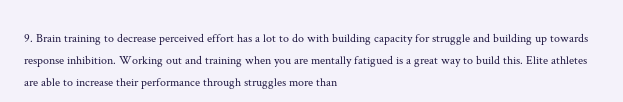9. Brain training to decrease perceived effort has a lot to do with building capacity for struggle and building up towards response inhibition. Working out and training when you are mentally fatigued is a great way to build this. Elite athletes are able to increase their performance through struggles more than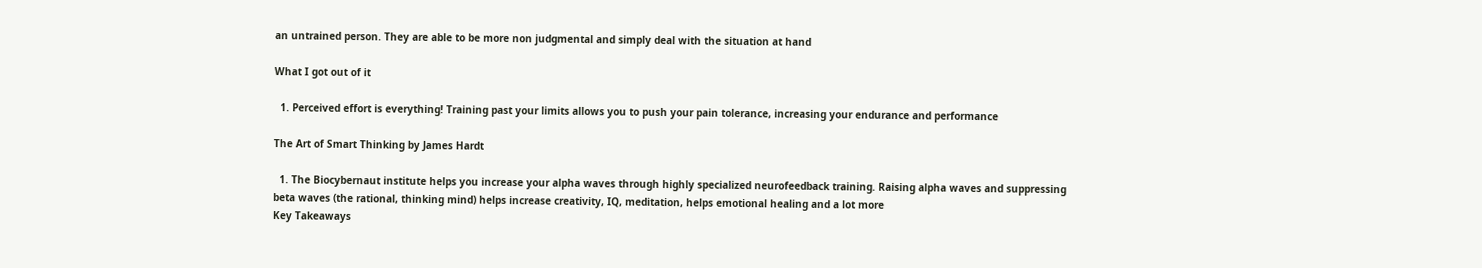an untrained person. They are able to be more non judgmental and simply deal with the situation at hand

What I got out of it

  1. Perceived effort is everything! Training past your limits allows you to push your pain tolerance, increasing your endurance and performance

The Art of Smart Thinking by James Hardt

  1. The Biocybernaut institute helps you increase your alpha waves through highly specialized neurofeedback training. Raising alpha waves and suppressing beta waves (the rational, thinking mind) helps increase creativity, IQ, meditation, helps emotional healing and a lot more
Key Takeaways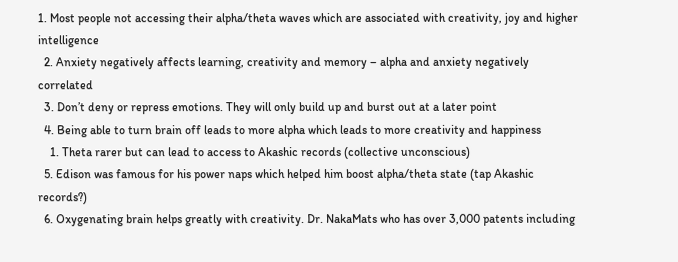1. Most people not accessing their alpha/theta waves which are associated with creativity, joy and higher intelligence
  2. Anxiety negatively affects learning, creativity and memory – alpha and anxiety negatively correlated
  3. Don’t deny or repress emotions. They will only build up and burst out at a later point
  4. Being able to turn brain off leads to more alpha which leads to more creativity and happiness
    1. Theta rarer but can lead to access to Akashic records (collective unconscious)
  5. Edison was famous for his power naps which helped him boost alpha/theta state (tap Akashic records?)
  6. Oxygenating brain helps greatly with creativity. Dr. NakaMats who has over 3,000 patents including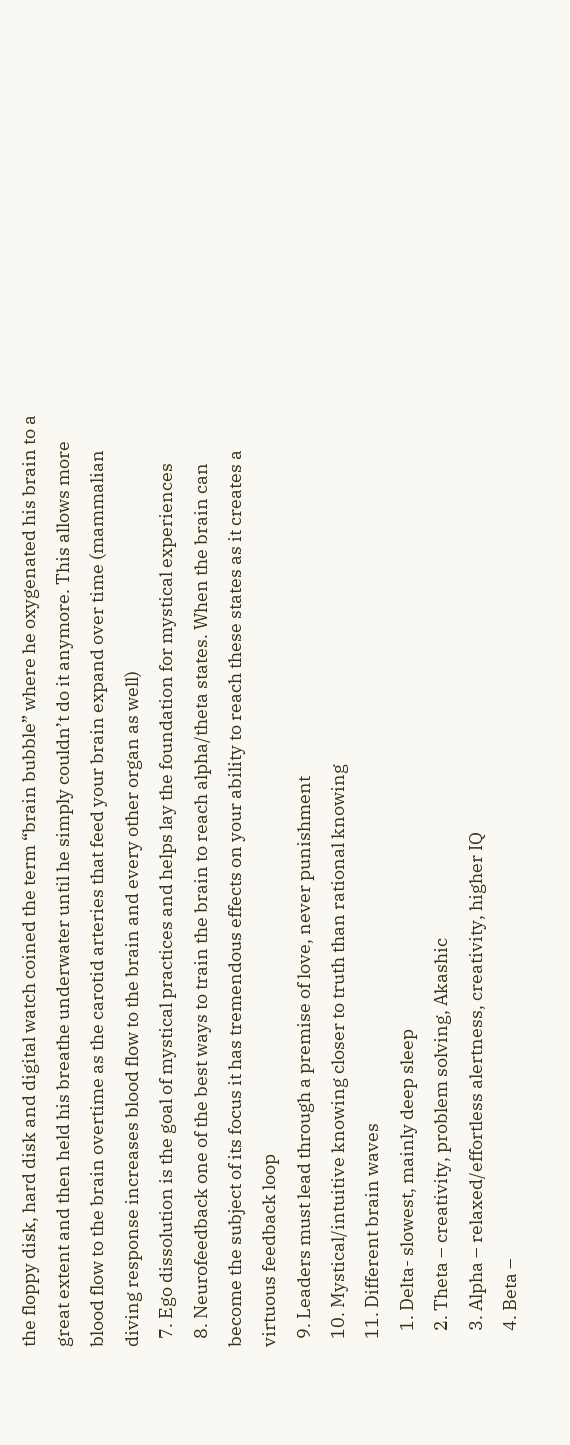the floppy disk, hard disk and digital watch coined the term “brain bubble” where he oxygenated his brain to a great extent and then held his breathe underwater until he simply couldn’t do it anymore. This allows more blood flow to the brain overtime as the carotid arteries that feed your brain expand over time (mammalian diving response increases blood flow to the brain and every other organ as well)
  7. Ego dissolution is the goal of mystical practices and helps lay the foundation for mystical experiences
  8. Neurofeedback one of the best ways to train the brain to reach alpha/theta states. When the brain can become the subject of its focus it has tremendous effects on your ability to reach these states as it creates a virtuous feedback loop
  9. Leaders must lead through a premise of love, never punishment
  10. Mystical/intuitive knowing closer to truth than rational knowing
  11. Different brain waves
    1. Delta- slowest, mainly deep sleep
    2. Theta – creativity, problem solving, Akashic
    3. Alpha – relaxed/effortless alertness, creativity, higher IQ
    4. Beta –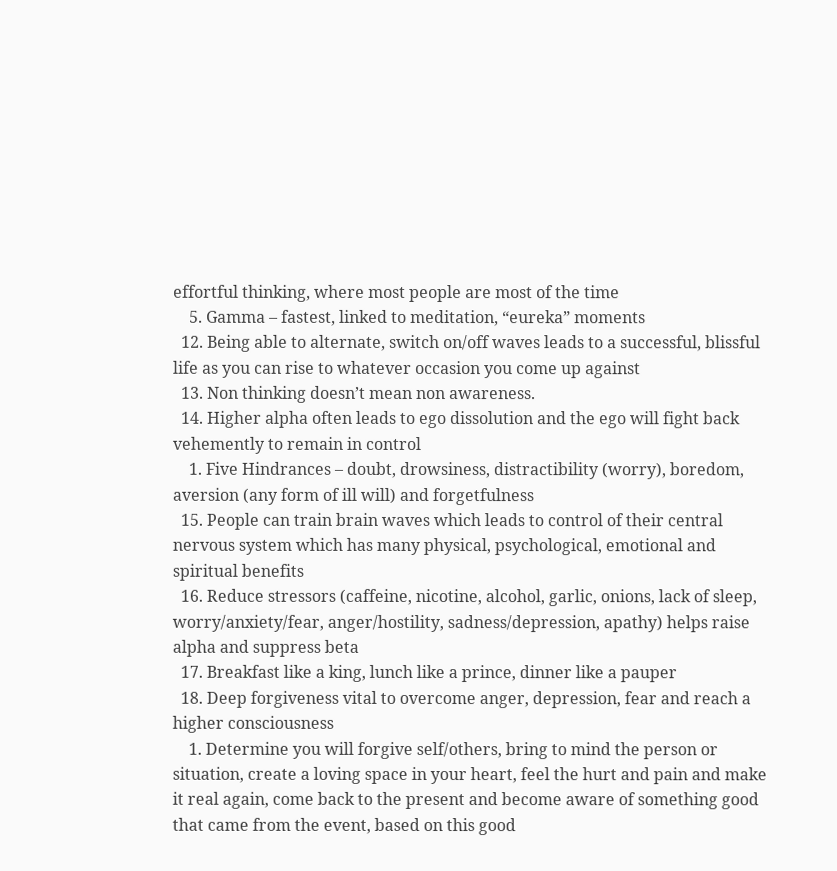effortful thinking, where most people are most of the time
    5. Gamma – fastest, linked to meditation, “eureka” moments
  12. Being able to alternate, switch on/off waves leads to a successful, blissful life as you can rise to whatever occasion you come up against
  13. Non thinking doesn’t mean non awareness.
  14. Higher alpha often leads to ego dissolution and the ego will fight back vehemently to remain in control
    1. Five Hindrances – doubt, drowsiness, distractibility (worry), boredom, aversion (any form of ill will) and forgetfulness
  15. People can train brain waves which leads to control of their central nervous system which has many physical, psychological, emotional and spiritual benefits
  16. Reduce stressors (caffeine, nicotine, alcohol, garlic, onions, lack of sleep, worry/anxiety/fear, anger/hostility, sadness/depression, apathy) helps raise alpha and suppress beta
  17. Breakfast like a king, lunch like a prince, dinner like a pauper
  18. Deep forgiveness vital to overcome anger, depression, fear and reach a higher consciousness
    1. Determine you will forgive self/others, bring to mind the person or situation, create a loving space in your heart, feel the hurt and pain and make it real again, come back to the present and become aware of something good that came from the event, based on this good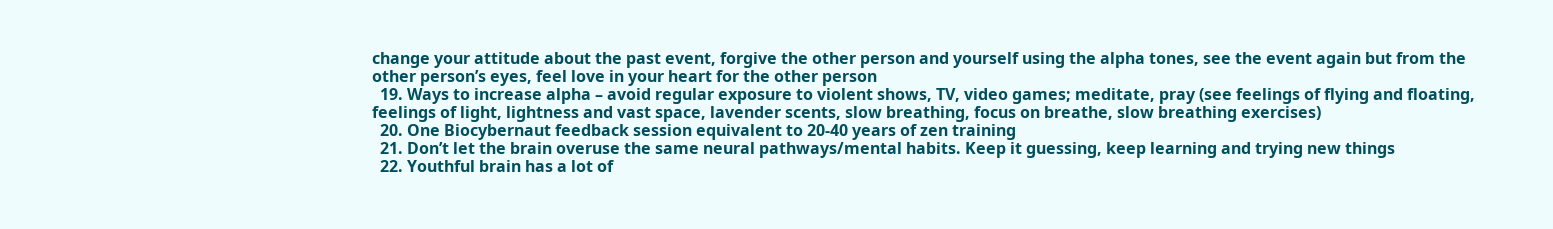change your attitude about the past event, forgive the other person and yourself using the alpha tones, see the event again but from the other person’s eyes, feel love in your heart for the other person
  19. Ways to increase alpha – avoid regular exposure to violent shows, TV, video games; meditate, pray (see feelings of flying and floating, feelings of light, lightness and vast space, lavender scents, slow breathing, focus on breathe, slow breathing exercises)
  20. One Biocybernaut feedback session equivalent to 20-40 years of zen training
  21. Don’t let the brain overuse the same neural pathways/mental habits. Keep it guessing, keep learning and trying new things
  22. Youthful brain has a lot of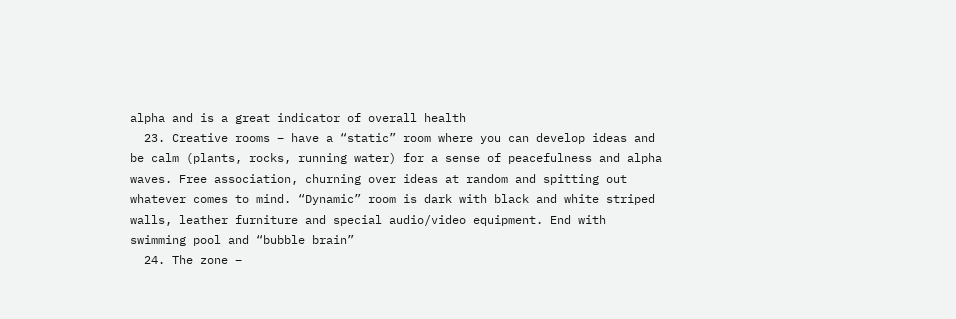alpha and is a great indicator of overall health
  23. Creative rooms – have a “static” room where you can develop ideas and be calm (plants, rocks, running water) for a sense of peacefulness and alpha waves. Free association, churning over ideas at random and spitting out whatever comes to mind. “Dynamic” room is dark with black and white striped walls, leather furniture and special audio/video equipment. End with swimming pool and “bubble brain”
  24. The zone –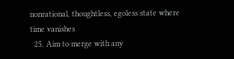nonrational, thoughtless, egoless state where time vanishes
  25. Aim to merge with any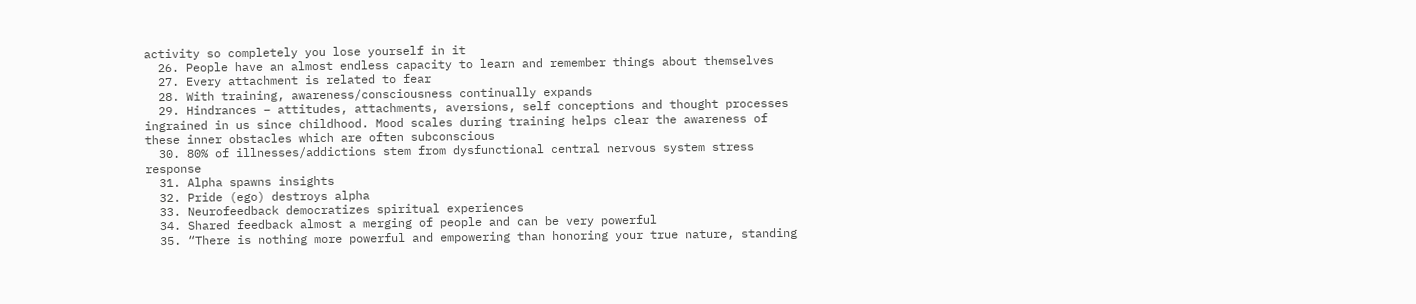activity so completely you lose yourself in it
  26. People have an almost endless capacity to learn and remember things about themselves
  27. Every attachment is related to fear
  28. With training, awareness/consciousness continually expands
  29. Hindrances – attitudes, attachments, aversions, self conceptions and thought processes ingrained in us since childhood. Mood scales during training helps clear the awareness of these inner obstacles which are often subconscious
  30. 80% of illnesses/addictions stem from dysfunctional central nervous system stress response
  31. Alpha spawns insights
  32. Pride (ego) destroys alpha
  33. Neurofeedback democratizes spiritual experiences
  34. Shared feedback almost a merging of people and can be very powerful
  35. “There is nothing more powerful and empowering than honoring your true nature, standing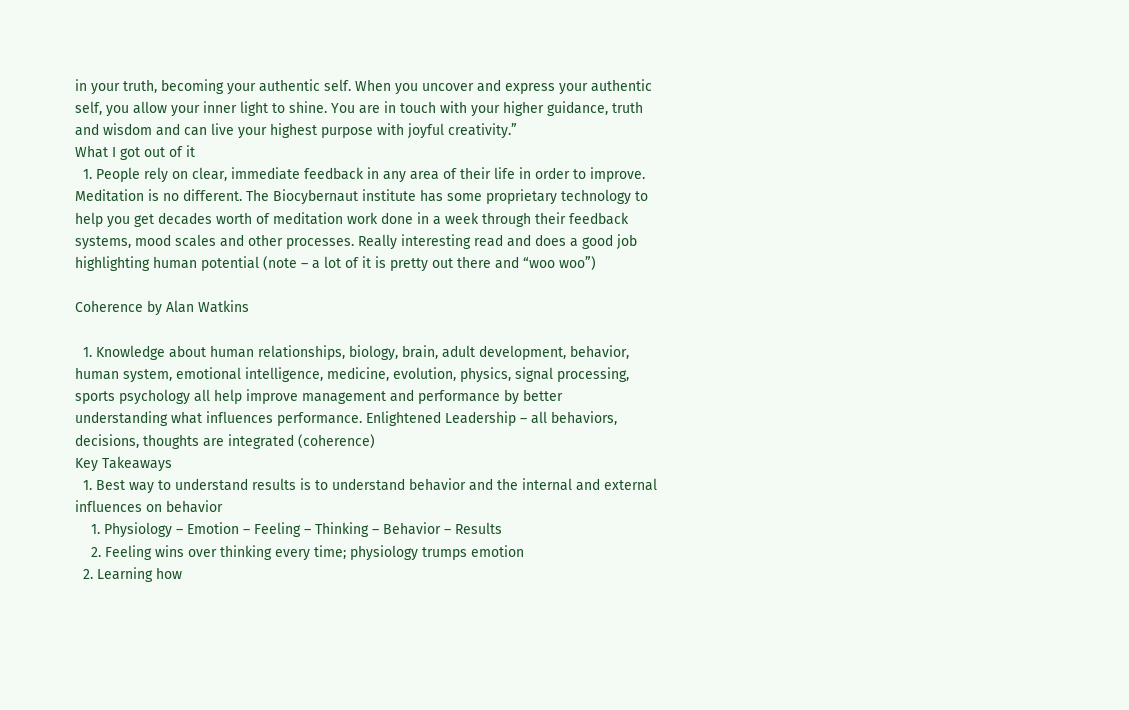in your truth, becoming your authentic self. When you uncover and express your authentic self, you allow your inner light to shine. You are in touch with your higher guidance, truth and wisdom and can live your highest purpose with joyful creativity.”
What I got out of it
  1. People rely on clear, immediate feedback in any area of their life in order to improve. Meditation is no different. The Biocybernaut institute has some proprietary technology to help you get decades worth of meditation work done in a week through their feedback systems, mood scales and other processes. Really interesting read and does a good job highlighting human potential (note – a lot of it is pretty out there and “woo woo”)

Coherence by Alan Watkins

  1. Knowledge about human relationships, biology, brain, adult development, behavior, human system, emotional intelligence, medicine, evolution, physics, signal processing, sports psychology all help improve management and performance by better understanding what influences performance. Enlightened Leadership – all behaviors, decisions, thoughts are integrated (coherence)
Key Takeaways
  1. Best way to understand results is to understand behavior and the internal and external influences on behavior
    1. Physiology – Emotion – Feeling – Thinking – Behavior – Results
    2. Feeling wins over thinking every time; physiology trumps emotion
  2. Learning how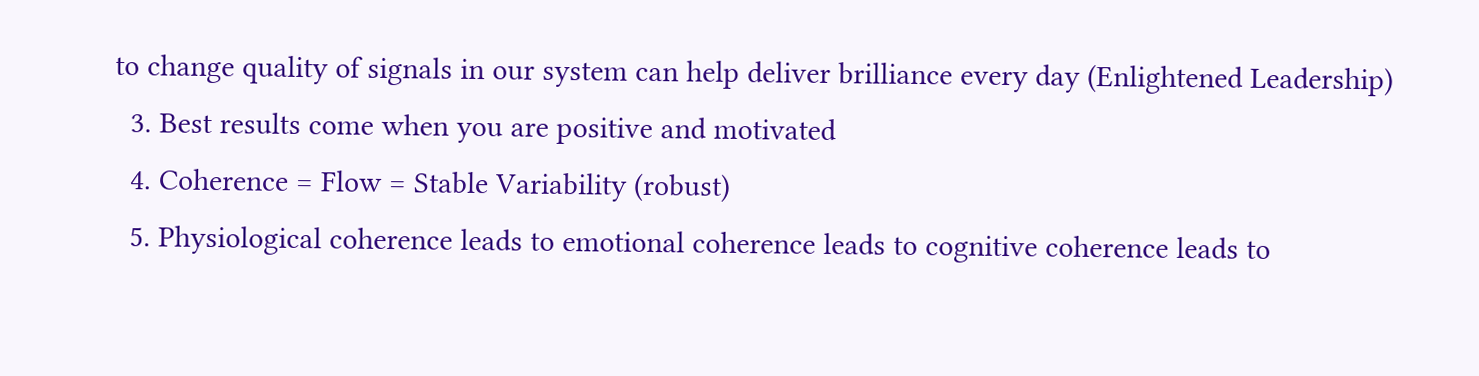to change quality of signals in our system can help deliver brilliance every day (Enlightened Leadership)
  3. Best results come when you are positive and motivated
  4. Coherence = Flow = Stable Variability (robust)
  5. Physiological coherence leads to emotional coherence leads to cognitive coherence leads to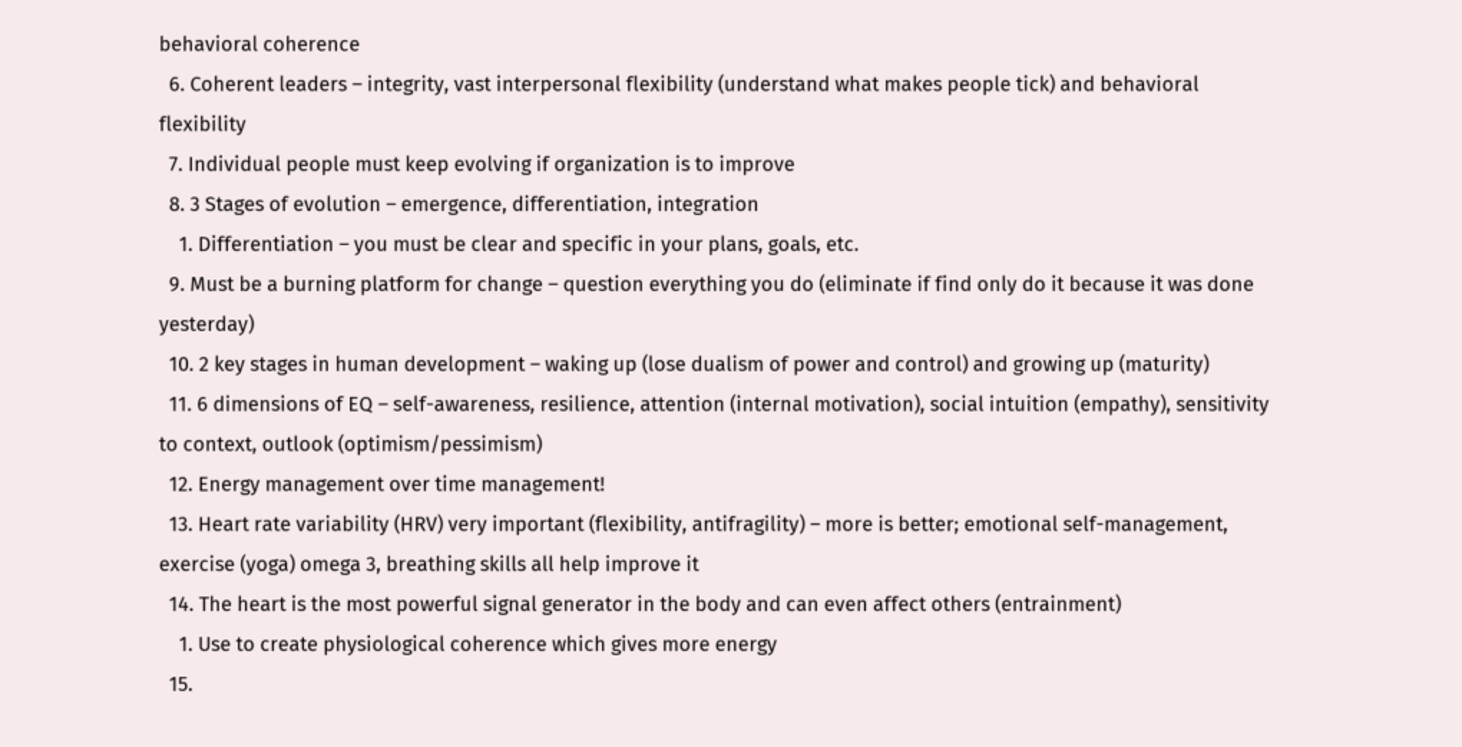behavioral coherence
  6. Coherent leaders – integrity, vast interpersonal flexibility (understand what makes people tick) and behavioral flexibility
  7. Individual people must keep evolving if organization is to improve
  8. 3 Stages of evolution – emergence, differentiation, integration
    1. Differentiation – you must be clear and specific in your plans, goals, etc.
  9. Must be a burning platform for change – question everything you do (eliminate if find only do it because it was done yesterday)
  10. 2 key stages in human development – waking up (lose dualism of power and control) and growing up (maturity)
  11. 6 dimensions of EQ – self-awareness, resilience, attention (internal motivation), social intuition (empathy), sensitivity to context, outlook (optimism/pessimism)
  12. Energy management over time management!
  13. Heart rate variability (HRV) very important (flexibility, antifragility) – more is better; emotional self-management, exercise (yoga) omega 3, breathing skills all help improve it
  14. The heart is the most powerful signal generator in the body and can even affect others (entrainment)
    1. Use to create physiological coherence which gives more energy
  15.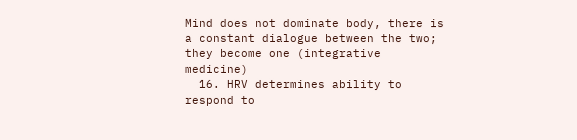Mind does not dominate body, there is a constant dialogue between the two; they become one (integrative medicine)
  16. HRV determines ability to respond to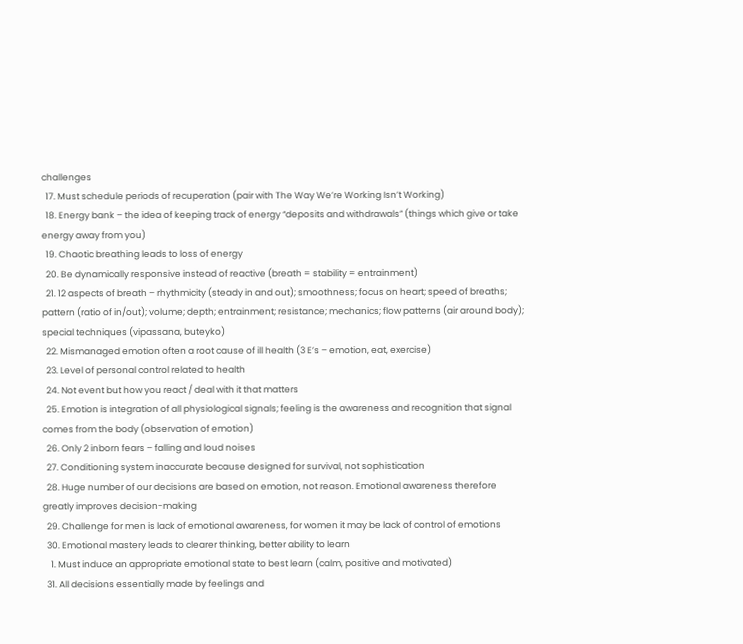challenges
  17. Must schedule periods of recuperation (pair with The Way We’re Working Isn’t Working)
  18. Energy bank – the idea of keeping track of energy “deposits and withdrawals” (things which give or take energy away from you)
  19. Chaotic breathing leads to loss of energy
  20. Be dynamically responsive instead of reactive (breath = stability = entrainment)
  21. 12 aspects of breath – rhythmicity (steady in and out); smoothness; focus on heart; speed of breaths; pattern (ratio of in/out); volume; depth; entrainment; resistance; mechanics; flow patterns (air around body); special techniques (vipassana, buteyko)
  22. Mismanaged emotion often a root cause of ill health (3 E’s – emotion, eat, exercise)
  23. Level of personal control related to health
  24. Not event but how you react / deal with it that matters
  25. Emotion is integration of all physiological signals; feeling is the awareness and recognition that signal comes from the body (observation of emotion)
  26. Only 2 inborn fears – falling and loud noises
  27. Conditioning system inaccurate because designed for survival, not sophistication
  28. Huge number of our decisions are based on emotion, not reason. Emotional awareness therefore greatly improves decision-making
  29. Challenge for men is lack of emotional awareness, for women it may be lack of control of emotions
  30. Emotional mastery leads to clearer thinking, better ability to learn
    1. Must induce an appropriate emotional state to best learn (calm, positive and motivated)
  31. All decisions essentially made by feelings and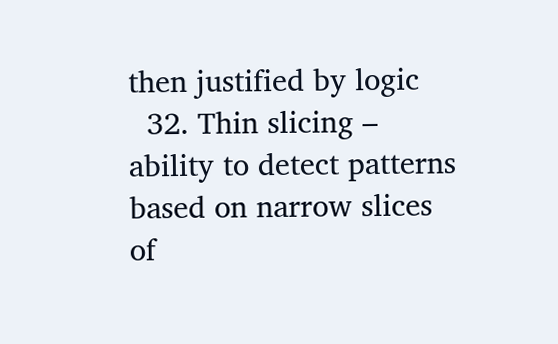then justified by logic
  32. Thin slicing – ability to detect patterns based on narrow slices of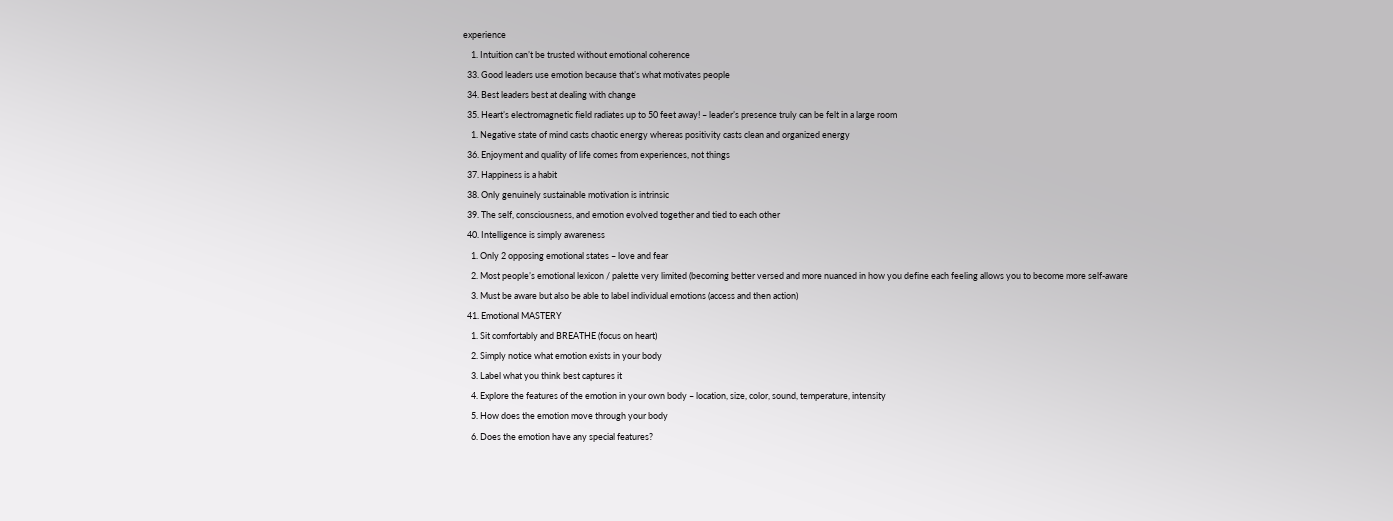experience
    1. Intuition can’t be trusted without emotional coherence
  33. Good leaders use emotion because that’s what motivates people
  34. Best leaders best at dealing with change
  35. Heart’s electromagnetic field radiates up to 50 feet away! – leader’s presence truly can be felt in a large room
    1. Negative state of mind casts chaotic energy whereas positivity casts clean and organized energy
  36. Enjoyment and quality of life comes from experiences, not things
  37. Happiness is a habit
  38. Only genuinely sustainable motivation is intrinsic
  39. The self, consciousness, and emotion evolved together and tied to each other
  40. Intelligence is simply awareness
    1. Only 2 opposing emotional states – love and fear
    2. Most people’s emotional lexicon / palette very limited (becoming better versed and more nuanced in how you define each feeling allows you to become more self-aware
    3. Must be aware but also be able to label individual emotions (access and then action)
  41. Emotional MASTERY
    1. Sit comfortably and BREATHE (focus on heart)
    2. Simply notice what emotion exists in your body
    3. Label what you think best captures it
    4. Explore the features of the emotion in your own body – location, size, color, sound, temperature, intensity
    5. How does the emotion move through your body
    6. Does the emotion have any special features?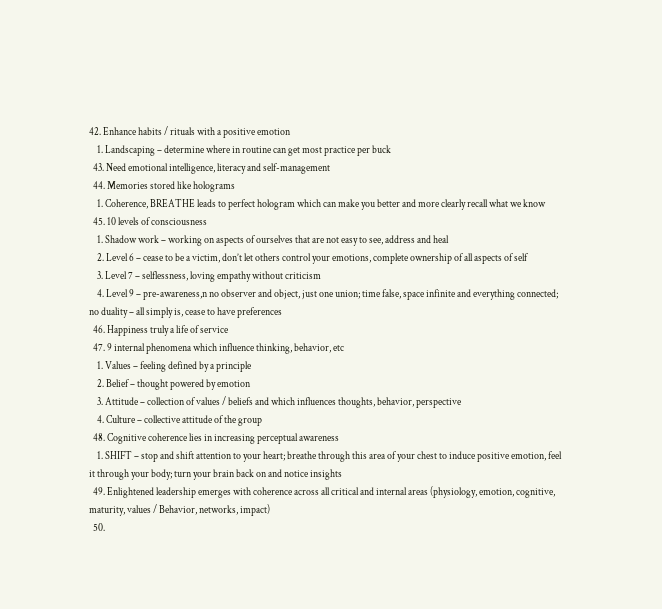42. Enhance habits / rituals with a positive emotion
    1. Landscaping – determine where in routine can get most practice per buck
  43. Need emotional intelligence, literacy and self-management
  44. Memories stored like holograms
    1. Coherence, BREATHE leads to perfect hologram which can make you better and more clearly recall what we know
  45. 10 levels of consciousness
    1. Shadow work – working on aspects of ourselves that are not easy to see, address and heal
    2. Level 6 – cease to be a victim, don’t let others control your emotions, complete ownership of all aspects of self
    3. Level 7 – selflessness, loving empathy without criticism
    4. Level 9 – pre-awareness,n no observer and object, just one union; time false, space infinite and everything connected; no duality – all simply is, cease to have preferences
  46. Happiness truly a life of service
  47. 9 internal phenomena which influence thinking, behavior, etc
    1. Values – feeling defined by a principle
    2. Belief – thought powered by emotion
    3. Attitude – collection of values / beliefs and which influences thoughts, behavior, perspective
    4. Culture – collective attitude of the group
  48. Cognitive coherence lies in increasing perceptual awareness
    1. SHIFT – stop and shift attention to your heart; breathe through this area of your chest to induce positive emotion, feel it through your body; turn your brain back on and notice insights
  49. Enlightened leadership emerges with coherence across all critical and internal areas (physiology, emotion, cognitive, maturity, values / Behavior, networks, impact)
  50.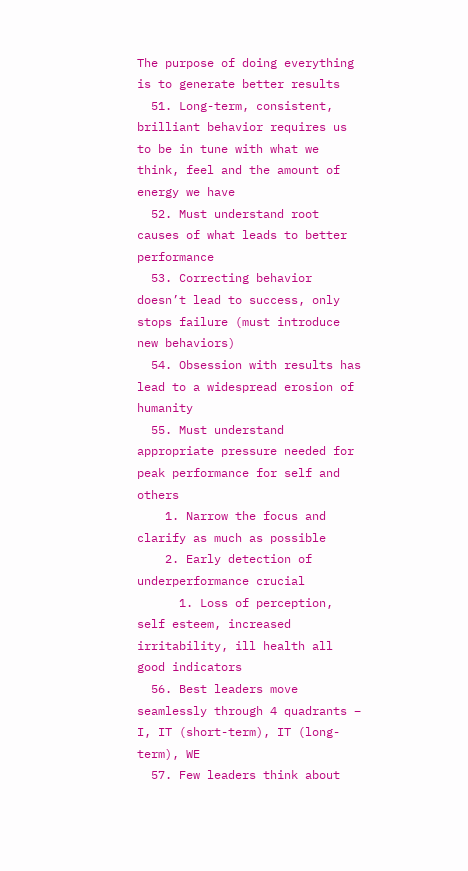The purpose of doing everything is to generate better results
  51. Long-term, consistent, brilliant behavior requires us to be in tune with what we think, feel and the amount of energy we have
  52. Must understand root causes of what leads to better performance
  53. Correcting behavior doesn’t lead to success, only stops failure (must introduce new behaviors)
  54. Obsession with results has lead to a widespread erosion of humanity
  55. Must understand appropriate pressure needed for peak performance for self and others
    1. Narrow the focus and clarify as much as possible
    2. Early detection of underperformance crucial
      1. Loss of perception, self esteem, increased irritability, ill health all good indicators
  56. Best leaders move seamlessly through 4 quadrants – I, IT (short-term), IT (long-term), WE
  57. Few leaders think about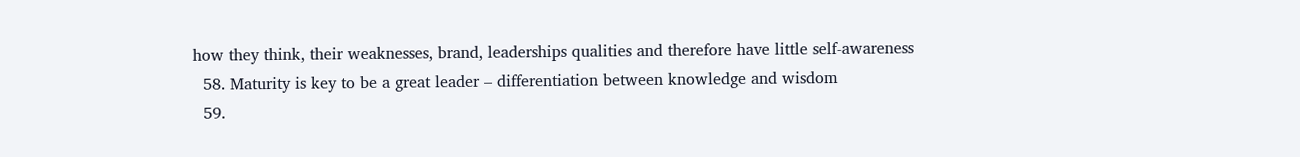how they think, their weaknesses, brand, leaderships qualities and therefore have little self-awareness
  58. Maturity is key to be a great leader – differentiation between knowledge and wisdom
  59.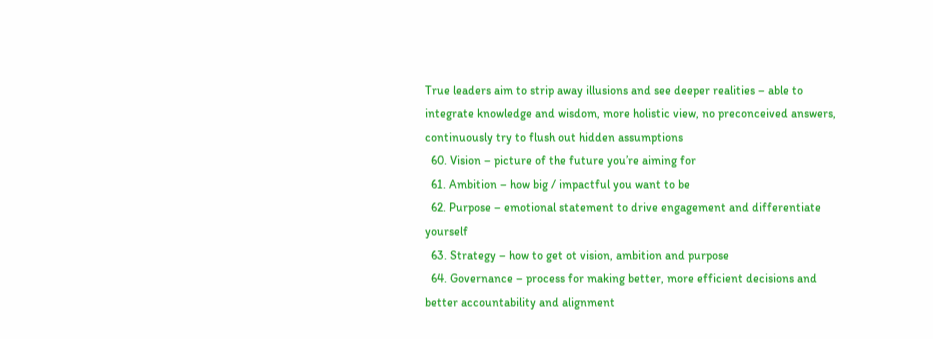True leaders aim to strip away illusions and see deeper realities – able to integrate knowledge and wisdom, more holistic view, no preconceived answers, continuously try to flush out hidden assumptions
  60. Vision – picture of the future you’re aiming for
  61. Ambition – how big / impactful you want to be
  62. Purpose – emotional statement to drive engagement and differentiate yourself
  63. Strategy – how to get ot vision, ambition and purpose
  64. Governance – process for making better, more efficient decisions and better accountability and alignment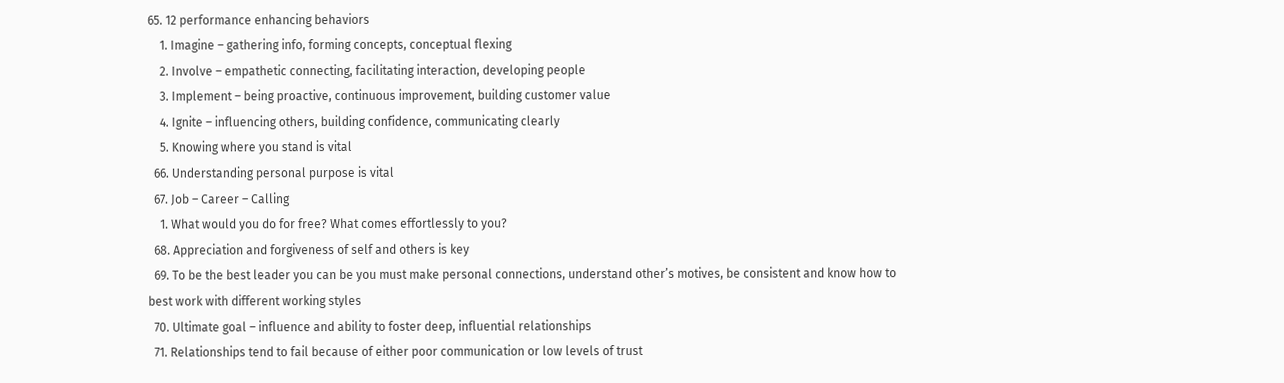65. 12 performance enhancing behaviors
    1. Imagine – gathering info, forming concepts, conceptual flexing
    2. Involve – empathetic connecting, facilitating interaction, developing people
    3. Implement – being proactive, continuous improvement, building customer value
    4. Ignite – influencing others, building confidence, communicating clearly
    5. Knowing where you stand is vital
  66. Understanding personal purpose is vital
  67. Job – Career – Calling
    1. What would you do for free? What comes effortlessly to you?
  68. Appreciation and forgiveness of self and others is key
  69. To be the best leader you can be you must make personal connections, understand other’s motives, be consistent and know how to best work with different working styles
  70. Ultimate goal – influence and ability to foster deep, influential relationships
  71. Relationships tend to fail because of either poor communication or low levels of trust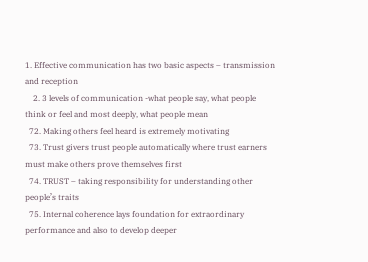1. Effective communication has two basic aspects – transmission and reception
    2. 3 levels of communication -what people say, what people think or feel and most deeply, what people mean
  72. Making others feel heard is extremely motivating
  73. Trust givers trust people automatically where trust earners must make others prove themselves first
  74. TRUST – taking responsibility for understanding other people’s traits
  75. Internal coherence lays foundation for extraordinary performance and also to develop deeper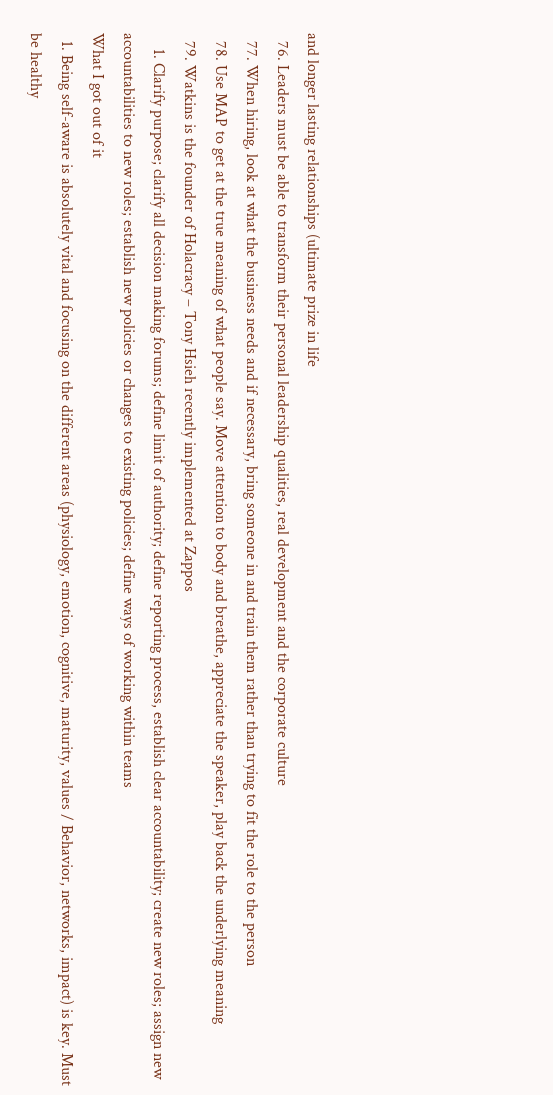and longer lasting relationships (ultimate prize in life
  76. Leaders must be able to transform their personal leadership qualities, real development and the corporate culture
  77. When hiring, look at what the business needs and if necessary, bring someone in and train them rather than trying to fit the role to the person
  78. Use MAP to get at the true meaning of what people say. Move attention to body and breathe, appreciate the speaker, play back the underlying meaning
  79. Watkins is the founder of Holacracy – Tony Hsieh recently implemented at Zappos
    1. Clarify purpose; clarify all decision making forums; define limit of authority; define reporting process, establish clear accountability; create new roles; assign new accountabilities to new roles; establish new policies or changes to existing policies; define ways of working within teams
What I got out of it
  1. Being self-aware is absolutely vital and focusing on the different areas (physiology, emotion, cognitive, maturity, values / Behavior, networks, impact) is key. Must be healthy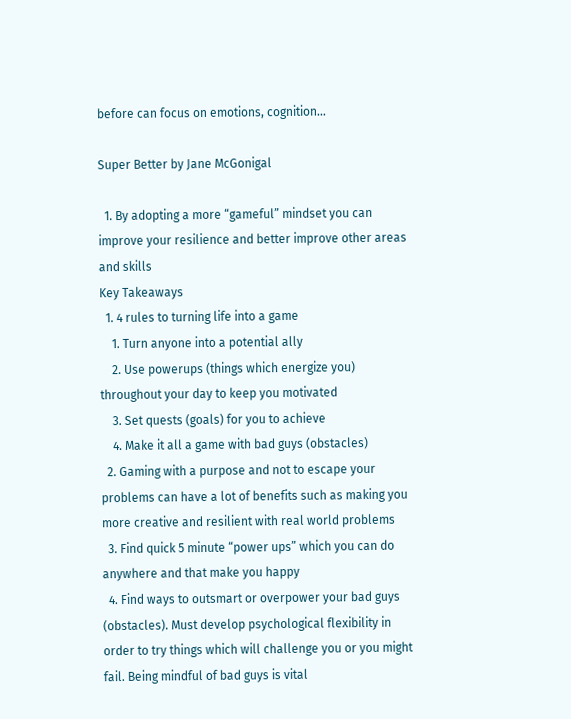before can focus on emotions, cognition…

Super Better by Jane McGonigal

  1. By adopting a more “gameful” mindset you can improve your resilience and better improve other areas and skills
Key Takeaways
  1. 4 rules to turning life into a game
    1. Turn anyone into a potential ally
    2. Use powerups (things which energize you) throughout your day to keep you motivated
    3. Set quests (goals) for you to achieve
    4. Make it all a game with bad guys (obstacles)
  2. Gaming with a purpose and not to escape your problems can have a lot of benefits such as making you more creative and resilient with real world problems
  3. Find quick 5 minute “power ups” which you can do anywhere and that make you happy
  4. Find ways to outsmart or overpower your bad guys (obstacles). Must develop psychological flexibility in order to try things which will challenge you or you might fail. Being mindful of bad guys is vital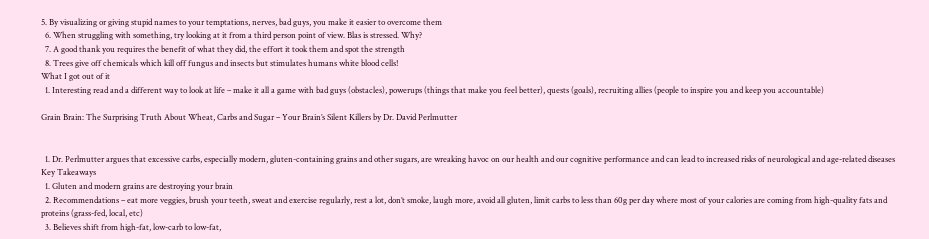5. By visualizing or giving stupid names to your temptations, nerves, bad guys, you make it easier to overcome them
  6. When struggling with something, try looking at it from a third person point of view. Blas is stressed. Why?
  7. A good thank you requires the benefit of what they did, the effort it took them and spot the strength
  8. Trees give off chemicals which kill off fungus and insects but stimulates humans white blood cells!
What I got out of it
  1. Interesting read and a different way to look at life – make it all a game with bad guys (obstacles), powerups (things that make you feel better), quests (goals), recruiting allies (people to inspire you and keep you accountable)

Grain Brain: The Surprising Truth About Wheat, Carbs and Sugar – Your Brain’s Silent Killers by Dr. David Perlmutter


  1. Dr. Perlmutter argues that excessive carbs, especially modern, gluten-containing grains and other sugars, are wreaking havoc on our health and our cognitive performance and can lead to increased risks of neurological and age-related diseases
Key Takeaways
  1. Gluten and modern grains are destroying your brain
  2. Recommendations – eat more veggies, brush your teeth, sweat and exercise regularly, rest a lot, don’t smoke, laugh more, avoid all gluten, limit carbs to less than 60g per day where most of your calories are coming from high-quality fats and proteins (grass-fed, local, etc)
  3. Believes shift from high-fat, low-carb to low-fat,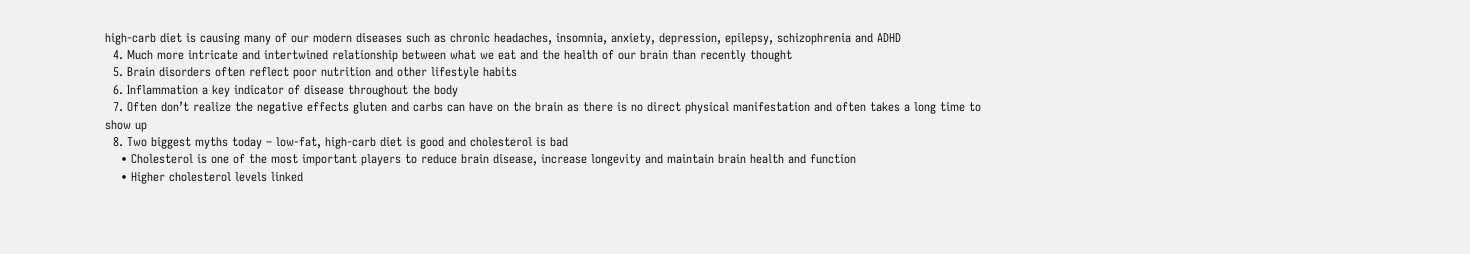high-carb diet is causing many of our modern diseases such as chronic headaches, insomnia, anxiety, depression, epilepsy, schizophrenia and ADHD
  4. Much more intricate and intertwined relationship between what we eat and the health of our brain than recently thought
  5. Brain disorders often reflect poor nutrition and other lifestyle habits
  6. Inflammation a key indicator of disease throughout the body
  7. Often don’t realize the negative effects gluten and carbs can have on the brain as there is no direct physical manifestation and often takes a long time to show up
  8. Two biggest myths today – low-fat, high-carb diet is good and cholesterol is bad
    • Cholesterol is one of the most important players to reduce brain disease, increase longevity and maintain brain health and function
    • Higher cholesterol levels linked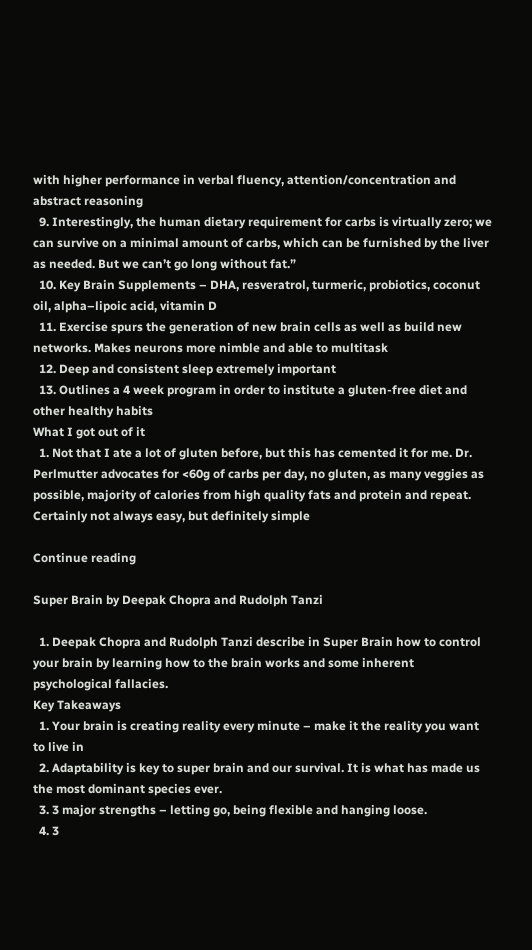with higher performance in verbal fluency, attention/concentration and abstract reasoning
  9. Interestingly, the human dietary requirement for carbs is virtually zero; we can survive on a minimal amount of carbs, which can be furnished by the liver as needed. But we can’t go long without fat.”
  10. Key Brain Supplements – DHA, resveratrol, turmeric, probiotics, coconut oil, alpha–lipoic acid, vitamin D
  11. Exercise spurs the generation of new brain cells as well as build new networks. Makes neurons more nimble and able to multitask
  12. Deep and consistent sleep extremely important
  13. Outlines a 4 week program in order to institute a gluten-free diet and other healthy habits
What I got out of it
  1. Not that I ate a lot of gluten before, but this has cemented it for me. Dr. Perlmutter advocates for <60g of carbs per day, no gluten, as many veggies as possible, majority of calories from high quality fats and protein and repeat. Certainly not always easy, but definitely simple

Continue reading

Super Brain by Deepak Chopra and Rudolph Tanzi

  1. Deepak Chopra and Rudolph Tanzi describe in Super Brain how to control your brain by learning how to the brain works and some inherent psychological fallacies.
Key Takeaways
  1. Your brain is creating reality every minute – make it the reality you want to live in
  2. Adaptability is key to super brain and our survival. It is what has made us the most dominant species ever.
  3. 3 major strengths – letting go, being flexible and hanging loose.
  4. 3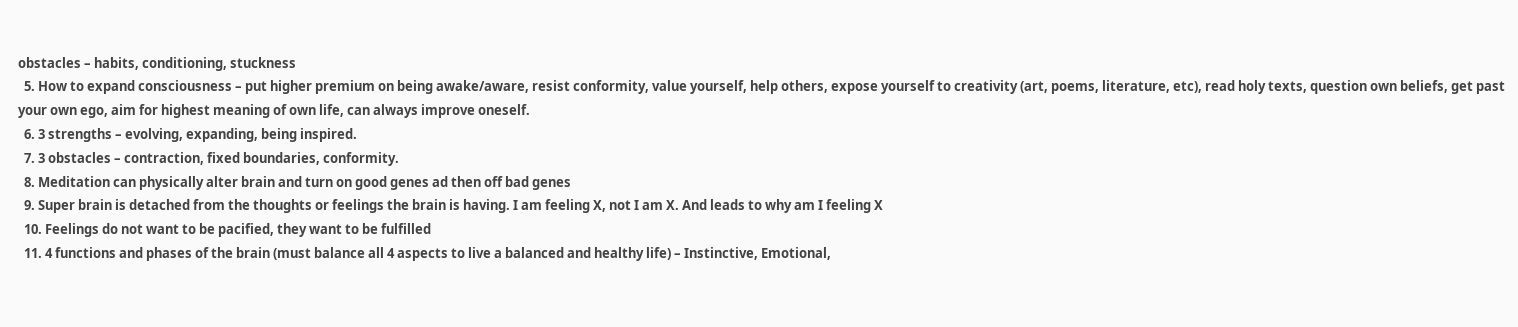obstacles – habits, conditioning, stuckness
  5. How to expand consciousness – put higher premium on being awake/aware, resist conformity, value yourself, help others, expose yourself to creativity (art, poems, literature, etc), read holy texts, question own beliefs, get past your own ego, aim for highest meaning of own life, can always improve oneself.
  6. 3 strengths – evolving, expanding, being inspired.
  7. 3 obstacles – contraction, fixed boundaries, conformity.
  8. Meditation can physically alter brain and turn on good genes ad then off bad genes
  9. Super brain is detached from the thoughts or feelings the brain is having. I am feeling X, not I am X. And leads to why am I feeling X
  10. Feelings do not want to be pacified, they want to be fulfilled
  11. 4 functions and phases of the brain (must balance all 4 aspects to live a balanced and healthy life) – Instinctive, Emotional,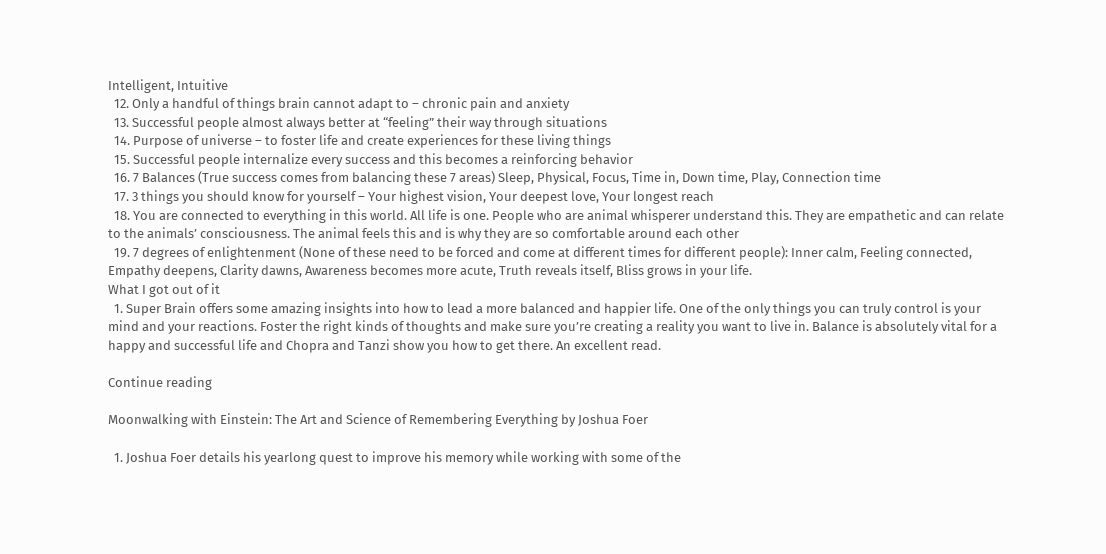Intelligent, Intuitive
  12. Only a handful of things brain cannot adapt to – chronic pain and anxiety
  13. Successful people almost always better at “feeling” their way through situations
  14. Purpose of universe – to foster life and create experiences for these living things
  15. Successful people internalize every success and this becomes a reinforcing behavior
  16. 7 Balances (True success comes from balancing these 7 areas) Sleep, Physical, Focus, Time in, Down time, Play, Connection time
  17. 3 things you should know for yourself – Your highest vision, Your deepest love, Your longest reach
  18. You are connected to everything in this world. All life is one. People who are animal whisperer understand this. They are empathetic and can relate to the animals’ consciousness. The animal feels this and is why they are so comfortable around each other
  19. 7 degrees of enlightenment (None of these need to be forced and come at different times for different people): Inner calm, Feeling connected, Empathy deepens, Clarity dawns, Awareness becomes more acute, Truth reveals itself, Bliss grows in your life.
What I got out of it
  1. Super Brain offers some amazing insights into how to lead a more balanced and happier life. One of the only things you can truly control is your mind and your reactions. Foster the right kinds of thoughts and make sure you’re creating a reality you want to live in. Balance is absolutely vital for a happy and successful life and Chopra and Tanzi show you how to get there. An excellent read.

Continue reading

Moonwalking with Einstein: The Art and Science of Remembering Everything by Joshua Foer

  1. Joshua Foer details his yearlong quest to improve his memory while working with some of the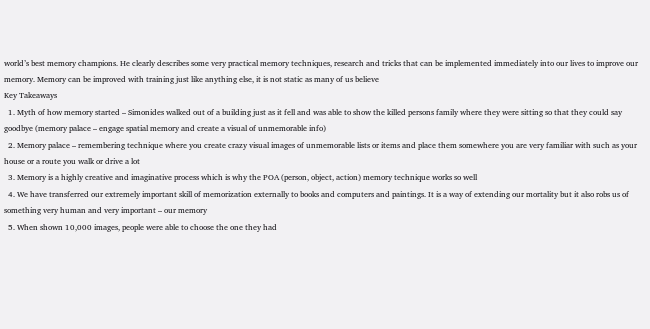world’s best memory champions. He clearly describes some very practical memory techniques, research and tricks that can be implemented immediately into our lives to improve our memory. Memory can be improved with training just like anything else, it is not static as many of us believe
Key Takeaways
  1. Myth of how memory started – Simonides walked out of a building just as it fell and was able to show the killed persons family where they were sitting so that they could say goodbye (memory palace – engage spatial memory and create a visual of unmemorable info)
  2. Memory palace – remembering technique where you create crazy visual images of unmemorable lists or items and place them somewhere you are very familiar with such as your house or a route you walk or drive a lot
  3. Memory is a highly creative and imaginative process which is why the POA (person, object, action) memory technique works so well
  4. We have transferred our extremely important skill of memorization externally to books and computers and paintings. It is a way of extending our mortality but it also robs us of something very human and very important – our memory
  5. When shown 10,000 images, people were able to choose the one they had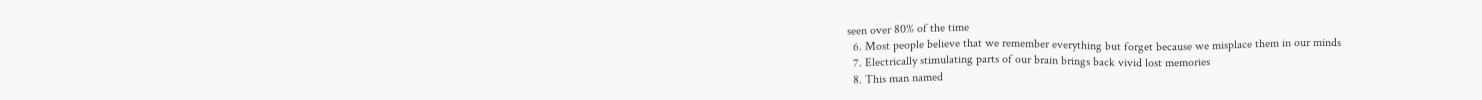seen over 80% of the time
  6. Most people believe that we remember everything but forget because we misplace them in our minds
  7. Electrically stimulating parts of our brain brings back vivid lost memories
  8. This man named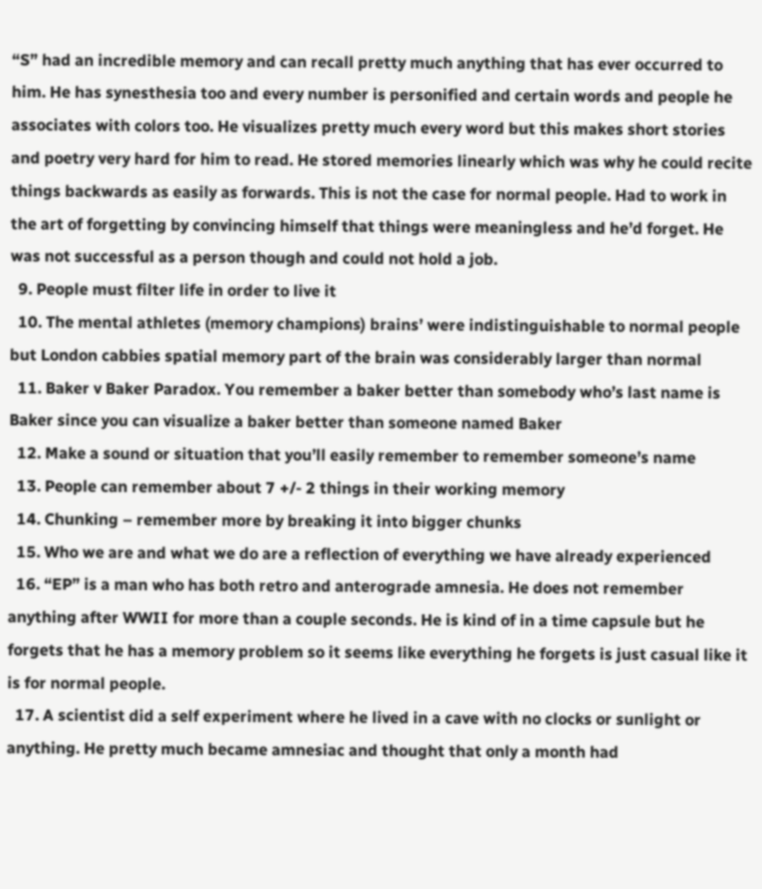“S” had an incredible memory and can recall pretty much anything that has ever occurred to him. He has synesthesia too and every number is personified and certain words and people he associates with colors too. He visualizes pretty much every word but this makes short stories and poetry very hard for him to read. He stored memories linearly which was why he could recite things backwards as easily as forwards. This is not the case for normal people. Had to work in the art of forgetting by convincing himself that things were meaningless and he’d forget. He was not successful as a person though and could not hold a job.
  9. People must filter life in order to live it
  10. The mental athletes (memory champions) brains’ were indistinguishable to normal people but London cabbies spatial memory part of the brain was considerably larger than normal
  11. Baker v Baker Paradox. You remember a baker better than somebody who’s last name is Baker since you can visualize a baker better than someone named Baker
  12. Make a sound or situation that you’ll easily remember to remember someone’s name
  13. People can remember about 7 +/- 2 things in their working memory
  14. Chunking – remember more by breaking it into bigger chunks
  15. Who we are and what we do are a reflection of everything we have already experienced
  16. “EP” is a man who has both retro and anterograde amnesia. He does not remember anything after WWII for more than a couple seconds. He is kind of in a time capsule but he forgets that he has a memory problem so it seems like everything he forgets is just casual like it is for normal people.
  17. A scientist did a self experiment where he lived in a cave with no clocks or sunlight or anything. He pretty much became amnesiac and thought that only a month had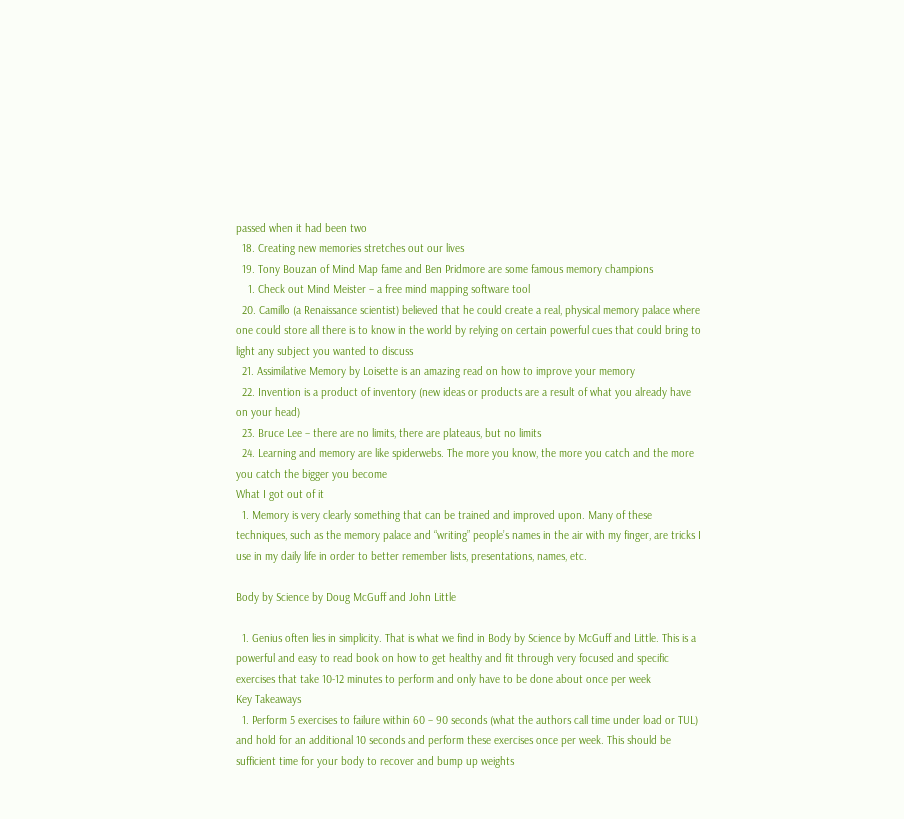passed when it had been two
  18. Creating new memories stretches out our lives
  19. Tony Bouzan of Mind Map fame and Ben Pridmore are some famous memory champions
    1. Check out Mind Meister – a free mind mapping software tool
  20. Camillo (a Renaissance scientist) believed that he could create a real, physical memory palace where one could store all there is to know in the world by relying on certain powerful cues that could bring to light any subject you wanted to discuss
  21. Assimilative Memory by Loisette is an amazing read on how to improve your memory
  22. Invention is a product of inventory (new ideas or products are a result of what you already have on your head)
  23. Bruce Lee – there are no limits, there are plateaus, but no limits
  24. Learning and memory are like spiderwebs. The more you know, the more you catch and the more you catch the bigger you become
What I got out of it
  1. Memory is very clearly something that can be trained and improved upon. Many of these techniques, such as the memory palace and “writing” people’s names in the air with my finger, are tricks I use in my daily life in order to better remember lists, presentations, names, etc.

Body by Science by Doug McGuff and John Little

  1. Genius often lies in simplicity. That is what we find in Body by Science by McGuff and Little. This is a powerful and easy to read book on how to get healthy and fit through very focused and specific exercises that take 10-12 minutes to perform and only have to be done about once per week
Key Takeaways
  1. Perform 5 exercises to failure within 60 – 90 seconds (what the authors call time under load or TUL) and hold for an additional 10 seconds and perform these exercises once per week. This should be sufficient time for your body to recover and bump up weights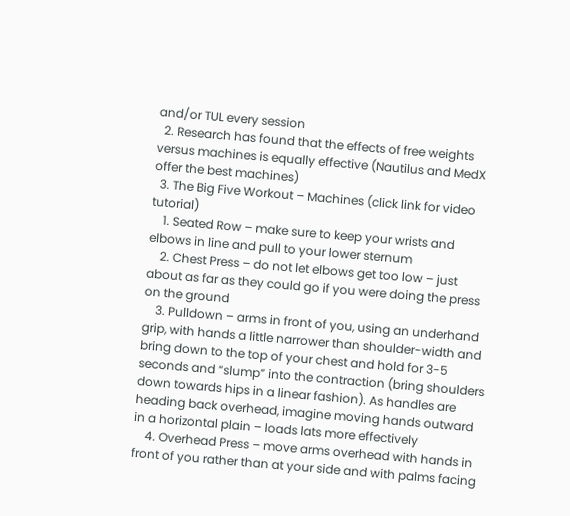and/or TUL every session
  2. Research has found that the effects of free weights versus machines is equally effective (Nautilus and MedX offer the best machines)
  3. The Big Five Workout – Machines (click link for video tutorial)
    1. Seated Row – make sure to keep your wrists and elbows in line and pull to your lower sternum
    2. Chest Press – do not let elbows get too low – just about as far as they could go if you were doing the press on the ground
    3. Pulldown – arms in front of you, using an underhand grip, with hands a little narrower than shoulder-width and bring down to the top of your chest and hold for 3-5 seconds and “slump” into the contraction (bring shoulders down towards hips in a linear fashion). As handles are heading back overhead, imagine moving hands outward in a horizontal plain – loads lats more effectively
    4. Overhead Press – move arms overhead with hands in front of you rather than at your side and with palms facing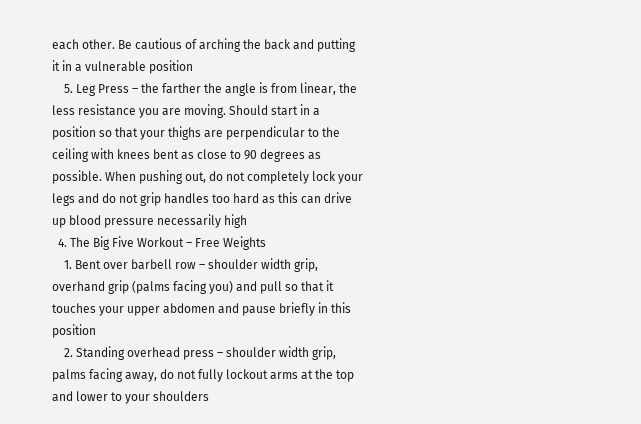each other. Be cautious of arching the back and putting it in a vulnerable position
    5. Leg Press – the farther the angle is from linear, the less resistance you are moving. Should start in a position so that your thighs are perpendicular to the ceiling with knees bent as close to 90 degrees as possible. When pushing out, do not completely lock your legs and do not grip handles too hard as this can drive up blood pressure necessarily high
  4. The Big Five Workout – Free Weights
    1. Bent over barbell row – shoulder width grip, overhand grip (palms facing you) and pull so that it touches your upper abdomen and pause briefly in this position
    2. Standing overhead press – shoulder width grip, palms facing away, do not fully lockout arms at the top and lower to your shoulders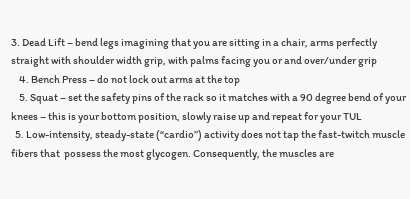3. Dead Lift – bend legs imagining that you are sitting in a chair, arms perfectly straight with shoulder width grip, with palms facing you or and over/under grip
    4. Bench Press – do not lock out arms at the top
    5. Squat – set the safety pins of the rack so it matches with a 90 degree bend of your knees – this is your bottom position, slowly raise up and repeat for your TUL
  5. Low-intensity, steady-state (“cardio”) activity does not tap the fast-twitch muscle fibers that  possess the most glycogen. Consequently, the muscles are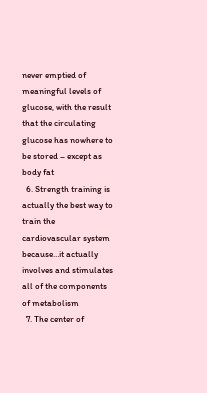never emptied of meaningful levels of glucose, with the result that the circulating glucose has nowhere to be stored – except as body fat
  6. Strength training is actually the best way to train the cardiovascular system because…it actually involves and stimulates all of the components of metabolism
  7. The center of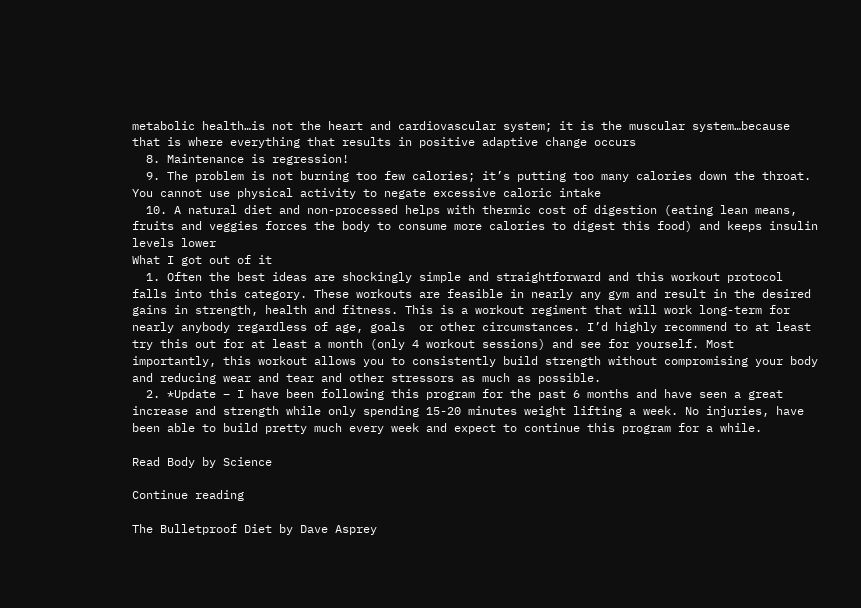metabolic health…is not the heart and cardiovascular system; it is the muscular system…because that is where everything that results in positive adaptive change occurs
  8. Maintenance is regression!
  9. The problem is not burning too few calories; it’s putting too many calories down the throat. You cannot use physical activity to negate excessive caloric intake
  10. A natural diet and non-processed helps with thermic cost of digestion (eating lean means, fruits and veggies forces the body to consume more calories to digest this food) and keeps insulin levels lower
What I got out of it
  1. Often the best ideas are shockingly simple and straightforward and this workout protocol falls into this category. These workouts are feasible in nearly any gym and result in the desired gains in strength, health and fitness. This is a workout regiment that will work long-term for nearly anybody regardless of age, goals  or other circumstances. I’d highly recommend to at least try this out for at least a month (only 4 workout sessions) and see for yourself. Most importantly, this workout allows you to consistently build strength without compromising your body and reducing wear and tear and other stressors as much as possible.
  2. *Update – I have been following this program for the past 6 months and have seen a great increase and strength while only spending 15-20 minutes weight lifting a week. No injuries, have been able to build pretty much every week and expect to continue this program for a while.

Read Body by Science

Continue reading

The Bulletproof Diet by Dave Asprey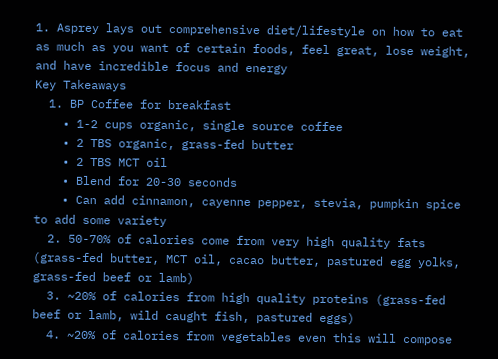1. Asprey lays out comprehensive diet/lifestyle on how to eat as much as you want of certain foods, feel great, lose weight, and have incredible focus and energy
Key Takeaways
  1. BP Coffee for breakfast
    • 1-2 cups organic, single source coffee
    • 2 TBS organic, grass-fed butter
    • 2 TBS MCT oil
    • Blend for 20-30 seconds
    • Can add cinnamon, cayenne pepper, stevia, pumpkin spice to add some variety
  2. 50-70% of calories come from very high quality fats (grass-fed butter, MCT oil, cacao butter, pastured egg yolks, grass-fed beef or lamb)
  3. ~20% of calories from high quality proteins (grass-fed beef or lamb, wild caught fish, pastured eggs)
  4. ~20% of calories from vegetables even this will compose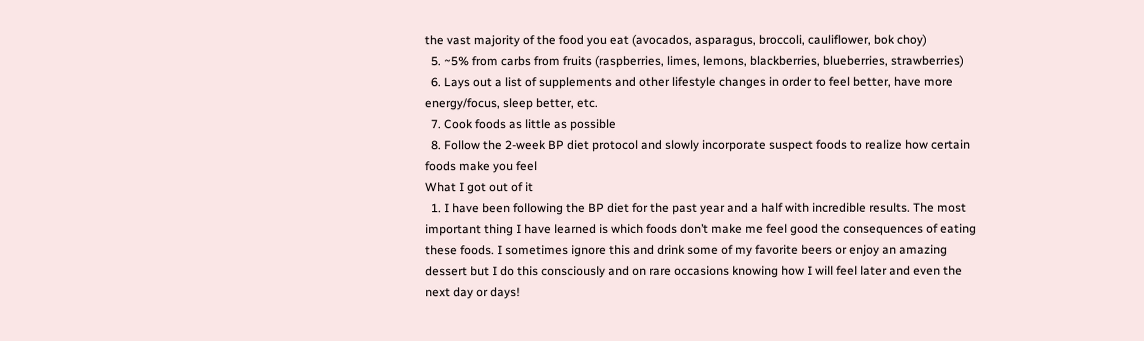the vast majority of the food you eat (avocados, asparagus, broccoli, cauliflower, bok choy)
  5. ~5% from carbs from fruits (raspberries, limes, lemons, blackberries, blueberries, strawberries)
  6. Lays out a list of supplements and other lifestyle changes in order to feel better, have more energy/focus, sleep better, etc.
  7. Cook foods as little as possible
  8. Follow the 2-week BP diet protocol and slowly incorporate suspect foods to realize how certain foods make you feel
What I got out of it
  1. I have been following the BP diet for the past year and a half with incredible results. The most important thing I have learned is which foods don’t make me feel good the consequences of eating these foods. I sometimes ignore this and drink some of my favorite beers or enjoy an amazing dessert but I do this consciously and on rare occasions knowing how I will feel later and even the next day or days!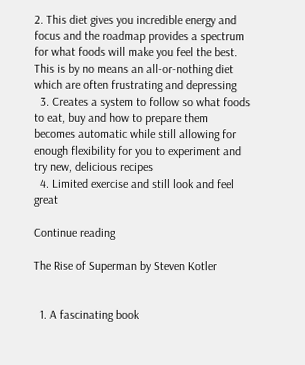2. This diet gives you incredible energy and focus and the roadmap provides a spectrum for what foods will make you feel the best. This is by no means an all-or-nothing diet which are often frustrating and depressing
  3. Creates a system to follow so what foods to eat, buy and how to prepare them becomes automatic while still allowing for enough flexibility for you to experiment and try new, delicious recipes
  4. Limited exercise and still look and feel great

Continue reading

The Rise of Superman by Steven Kotler


  1. A fascinating book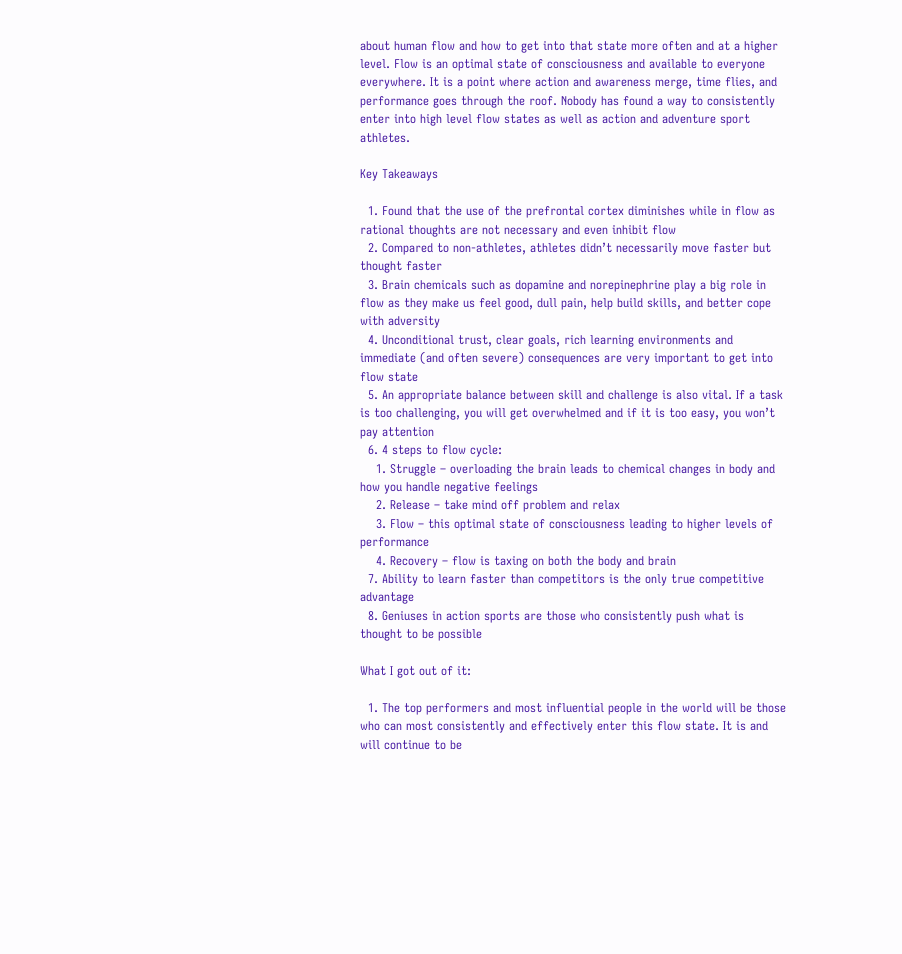about human flow and how to get into that state more often and at a higher level. Flow is an optimal state of consciousness and available to everyone everywhere. It is a point where action and awareness merge, time flies, and performance goes through the roof. Nobody has found a way to consistently enter into high level flow states as well as action and adventure sport athletes.

Key Takeaways

  1. Found that the use of the prefrontal cortex diminishes while in flow as rational thoughts are not necessary and even inhibit flow
  2. Compared to non-athletes, athletes didn’t necessarily move faster but thought faster
  3. Brain chemicals such as dopamine and norepinephrine play a big role in flow as they make us feel good, dull pain, help build skills, and better cope with adversity
  4. Unconditional trust, clear goals, rich learning environments and immediate (and often severe) consequences are very important to get into flow state
  5. An appropriate balance between skill and challenge is also vital. If a task is too challenging, you will get overwhelmed and if it is too easy, you won’t pay attention
  6. 4 steps to flow cycle:
    1. Struggle – overloading the brain leads to chemical changes in body and how you handle negative feelings
    2. Release – take mind off problem and relax
    3. Flow – this optimal state of consciousness leading to higher levels of performance
    4. Recovery – flow is taxing on both the body and brain
  7. Ability to learn faster than competitors is the only true competitive advantage
  8. Geniuses in action sports are those who consistently push what is thought to be possible

What I got out of it:

  1. The top performers and most influential people in the world will be those who can most consistently and effectively enter this flow state. It is and will continue to be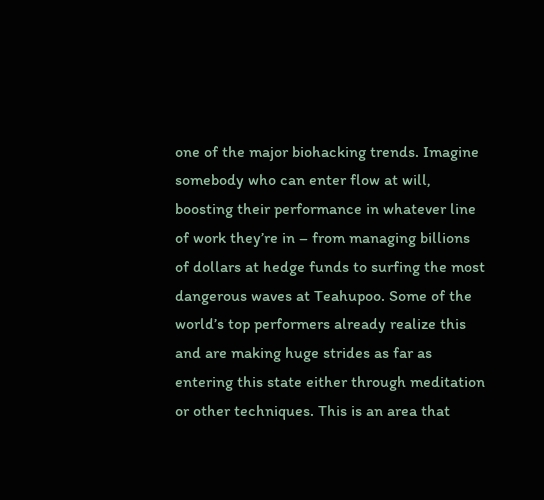one of the major biohacking trends. Imagine somebody who can enter flow at will, boosting their performance in whatever line of work they’re in – from managing billions of dollars at hedge funds to surfing the most dangerous waves at Teahupoo. Some of the world’s top performers already realize this and are making huge strides as far as entering this state either through meditation or other techniques. This is an area that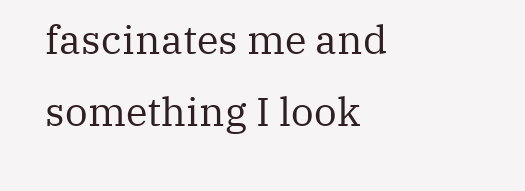fascinates me and something I look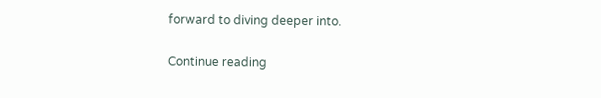forward to diving deeper into.

Continue reading